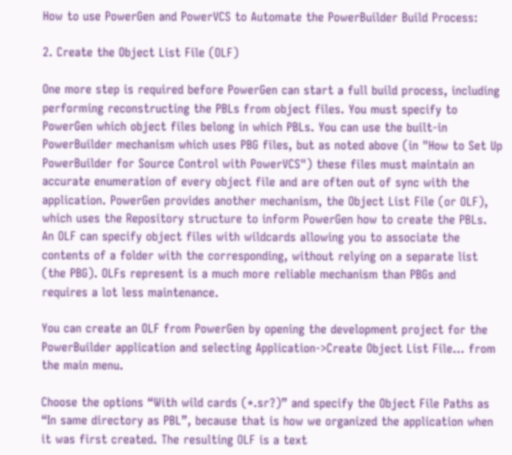How to use PowerGen and PowerVCS to Automate the PowerBuilder Build Process:

2. Create the Object List File (OLF)

One more step is required before PowerGen can start a full build process, including performing reconstructing the PBLs from object files. You must specify to PowerGen which object files belong in which PBLs. You can use the built-in PowerBuilder mechanism which uses PBG files, but as noted above (in "How to Set Up PowerBuilder for Source Control with PowerVCS") these files must maintain an accurate enumeration of every object file and are often out of sync with the application. PowerGen provides another mechanism, the Object List File (or OLF), which uses the Repository structure to inform PowerGen how to create the PBLs. An OLF can specify object files with wildcards allowing you to associate the contents of a folder with the corresponding, without relying on a separate list (the PBG). OLFs represent is a much more reliable mechanism than PBGs and requires a lot less maintenance.

You can create an OLF from PowerGen by opening the development project for the PowerBuilder application and selecting Application->Create Object List File... from the main menu.

Choose the options “With wild cards (*.sr?)” and specify the Object File Paths as “In same directory as PBL”, because that is how we organized the application when it was first created. The resulting OLF is a text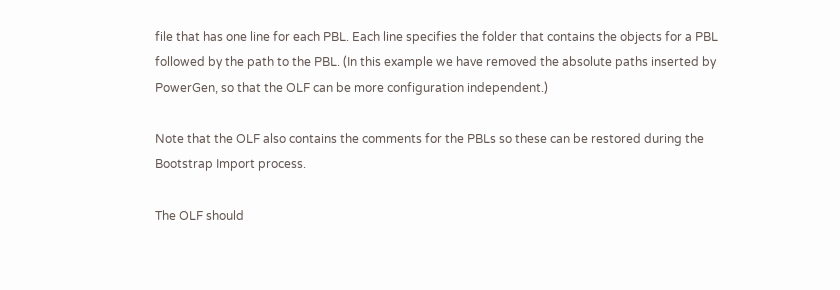file that has one line for each PBL. Each line specifies the folder that contains the objects for a PBL followed by the path to the PBL. (In this example we have removed the absolute paths inserted by PowerGen, so that the OLF can be more configuration independent.)

Note that the OLF also contains the comments for the PBLs so these can be restored during the Bootstrap Import process.

The OLF should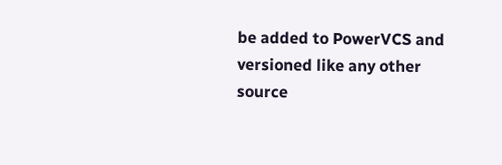be added to PowerVCS and versioned like any other source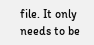file. It only needs to be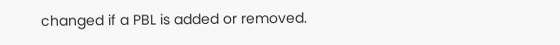changed if a PBL is added or removed.